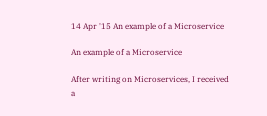14 Apr '15 An example of a Microservice

An example of a Microservice

After writing on Microservices, I received a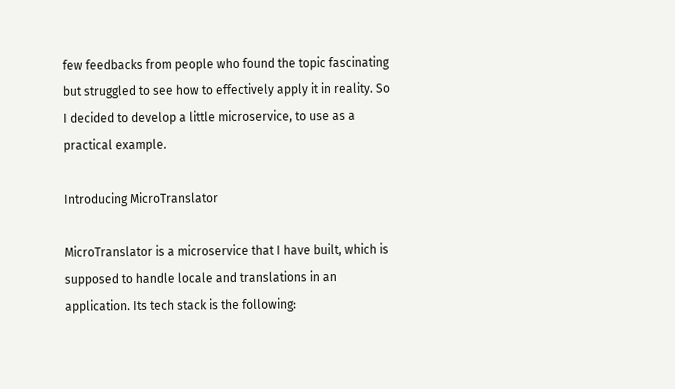few feedbacks from people who found the topic fascinating but struggled to see how to effectively apply it in reality. So I decided to develop a little microservice, to use as a practical example.

Introducing MicroTranslator

MicroTranslator is a microservice that I have built, which is supposed to handle locale and translations in an application. Its tech stack is the following: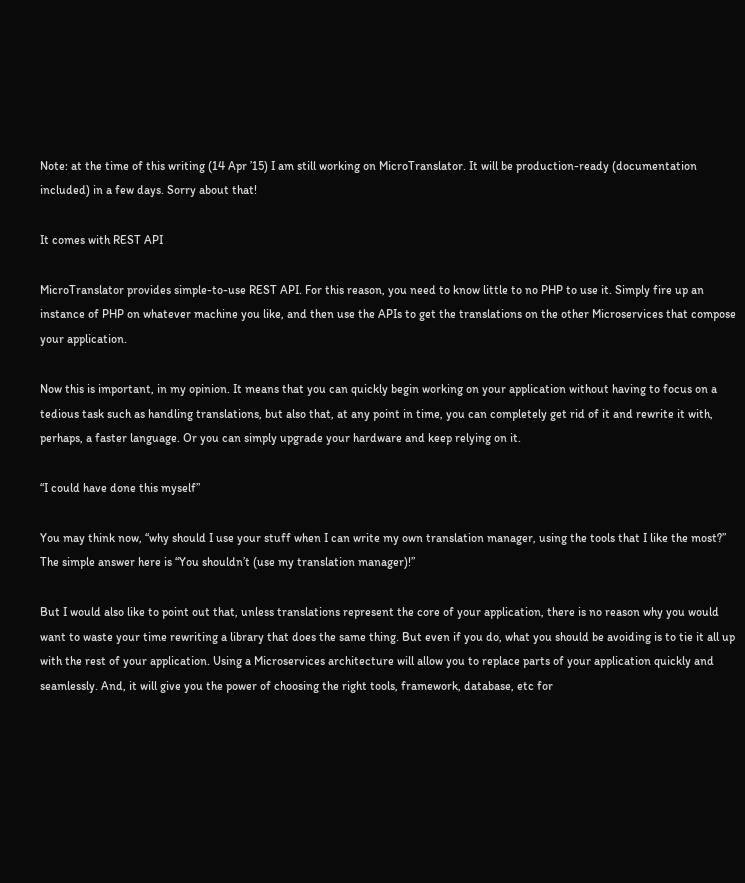Note: at the time of this writing (14 Apr ’15) I am still working on MicroTranslator. It will be production-ready (documentation included) in a few days. Sorry about that!

It comes with REST API

MicroTranslator provides simple-to-use REST API. For this reason, you need to know little to no PHP to use it. Simply fire up an instance of PHP on whatever machine you like, and then use the APIs to get the translations on the other Microservices that compose your application.

Now this is important, in my opinion. It means that you can quickly begin working on your application without having to focus on a tedious task such as handling translations, but also that, at any point in time, you can completely get rid of it and rewrite it with, perhaps, a faster language. Or you can simply upgrade your hardware and keep relying on it.

“I could have done this myself”

You may think now, “why should I use your stuff when I can write my own translation manager, using the tools that I like the most?” The simple answer here is “You shouldn’t (use my translation manager)!”

But I would also like to point out that, unless translations represent the core of your application, there is no reason why you would want to waste your time rewriting a library that does the same thing. But even if you do, what you should be avoiding is to tie it all up with the rest of your application. Using a Microservices architecture will allow you to replace parts of your application quickly and seamlessly. And, it will give you the power of choosing the right tools, framework, database, etc for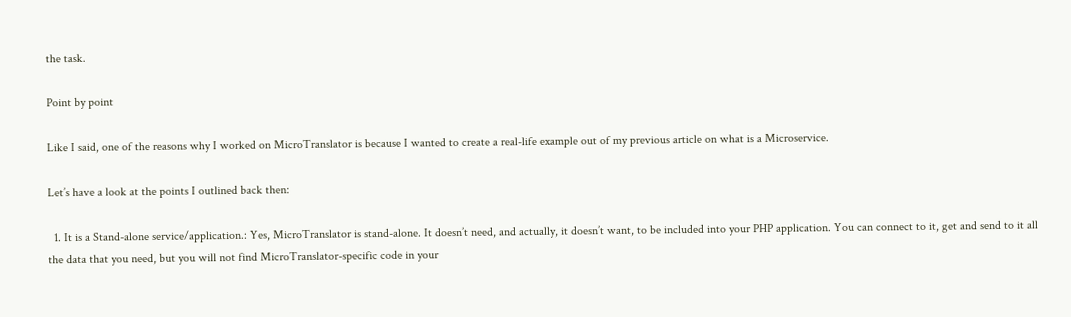the task.

Point by point

Like I said, one of the reasons why I worked on MicroTranslator is because I wanted to create a real-life example out of my previous article on what is a Microservice.

Let’s have a look at the points I outlined back then:

  1. It is a Stand-alone service/application.: Yes, MicroTranslator is stand-alone. It doesn’t need, and actually, it doesn’t want, to be included into your PHP application. You can connect to it, get and send to it all the data that you need, but you will not find MicroTranslator-specific code in your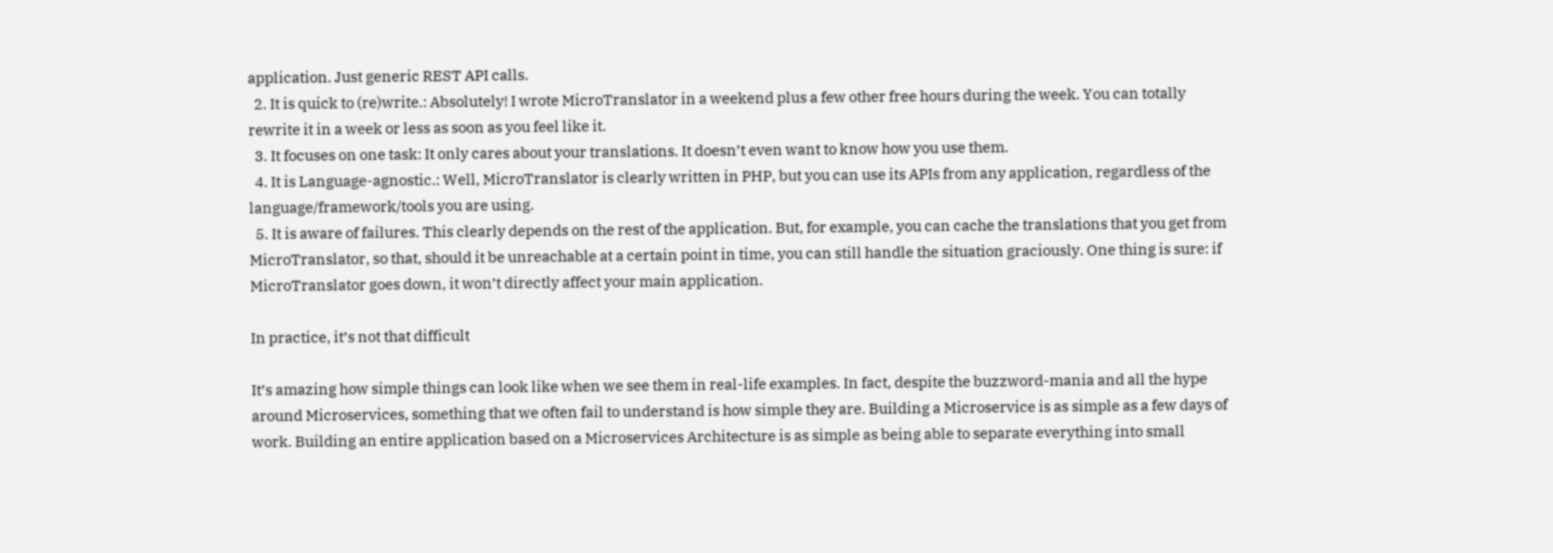application. Just generic REST API calls.
  2. It is quick to (re)write.: Absolutely! I wrote MicroTranslator in a weekend plus a few other free hours during the week. You can totally rewrite it in a week or less as soon as you feel like it.
  3. It focuses on one task: It only cares about your translations. It doesn’t even want to know how you use them.
  4. It is Language-agnostic.: Well, MicroTranslator is clearly written in PHP, but you can use its APIs from any application, regardless of the language/framework/tools you are using.
  5. It is aware of failures. This clearly depends on the rest of the application. But, for example, you can cache the translations that you get from MicroTranslator, so that, should it be unreachable at a certain point in time, you can still handle the situation graciously. One thing is sure: if MicroTranslator goes down, it won’t directly affect your main application.

In practice, it’s not that difficult

It’s amazing how simple things can look like when we see them in real-life examples. In fact, despite the buzzword-mania and all the hype around Microservices, something that we often fail to understand is how simple they are. Building a Microservice is as simple as a few days of work. Building an entire application based on a Microservices Architecture is as simple as being able to separate everything into small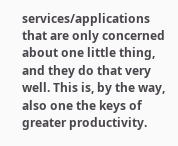services/applications that are only concerned about one little thing, and they do that very well. This is, by the way, also one the keys of greater productivity.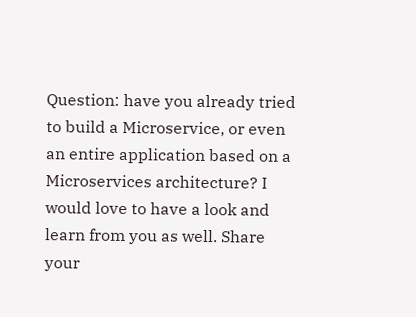Question: have you already tried to build a Microservice, or even an entire application based on a Microservices architecture? I would love to have a look and learn from you as well. Share your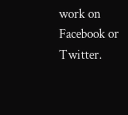work on Facebook or Twitter.